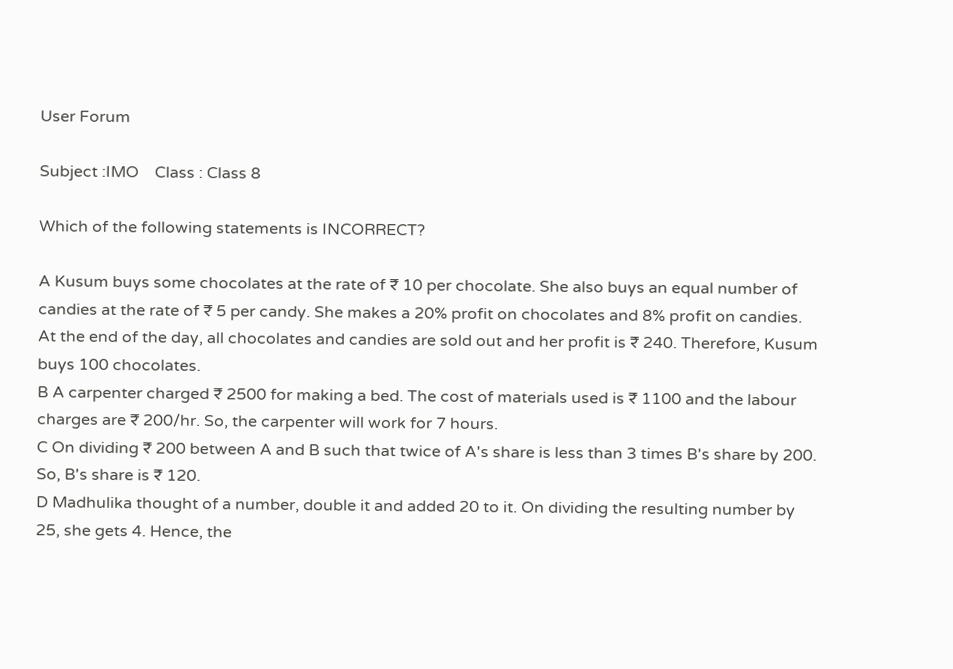User Forum

Subject :IMO    Class : Class 8

Which of the following statements is INCORRECT?

A Kusum buys some chocolates at the rate of ₹ 10 per chocolate. She also buys an equal number of candies at the rate of ₹ 5 per candy. She makes a 20% profit on chocolates and 8% profit on candies. At the end of the day, all chocolates and candies are sold out and her profit is ₹ 240. Therefore, Kusum buys 100 chocolates.
B A carpenter charged ₹ 2500 for making a bed. The cost of materials used is ₹ 1100 and the labour charges are ₹ 200/hr. So, the carpenter will work for 7 hours.
C On dividing ₹ 200 between A and B such that twice of A's share is less than 3 times B's share by 200. So, B's share is ₹ 120.
D Madhulika thought of a number, double it and added 20 to it. On dividing the resulting number by 25, she gets 4. Hence, the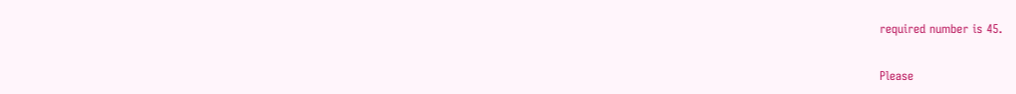required number is 45.

Please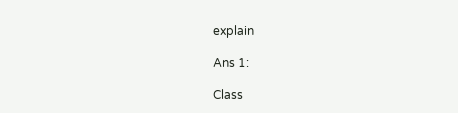explain

Ans 1:

Class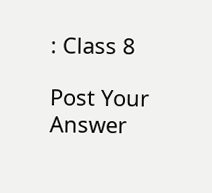: Class 8

Post Your Answer